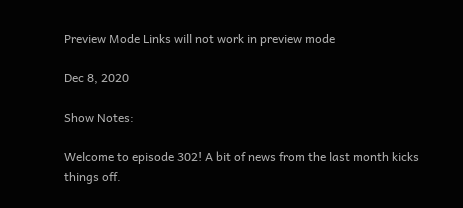Preview Mode Links will not work in preview mode

Dec 8, 2020

Show Notes:

Welcome to episode 302! A bit of news from the last month kicks things off.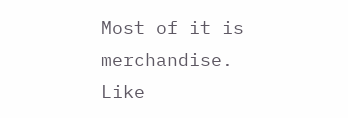Most of it is merchandise. Like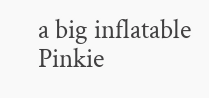a big inflatable Pinkie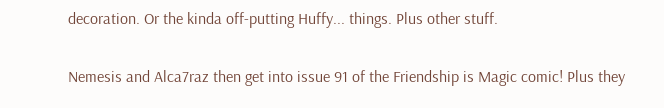decoration. Or the kinda off-putting Huffy... things. Plus other stuff.

Nemesis and Alca7raz then get into issue 91 of the Friendship is Magic comic! Plus they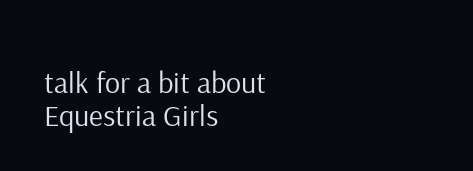talk for a bit about Equestria Girls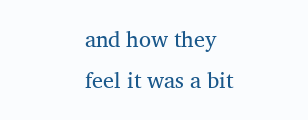and how they feel it was a bit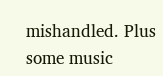mishandled. Plus some music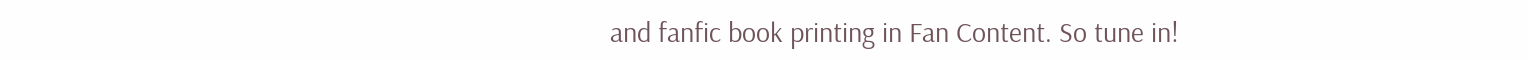and fanfic book printing in Fan Content. So tune in!